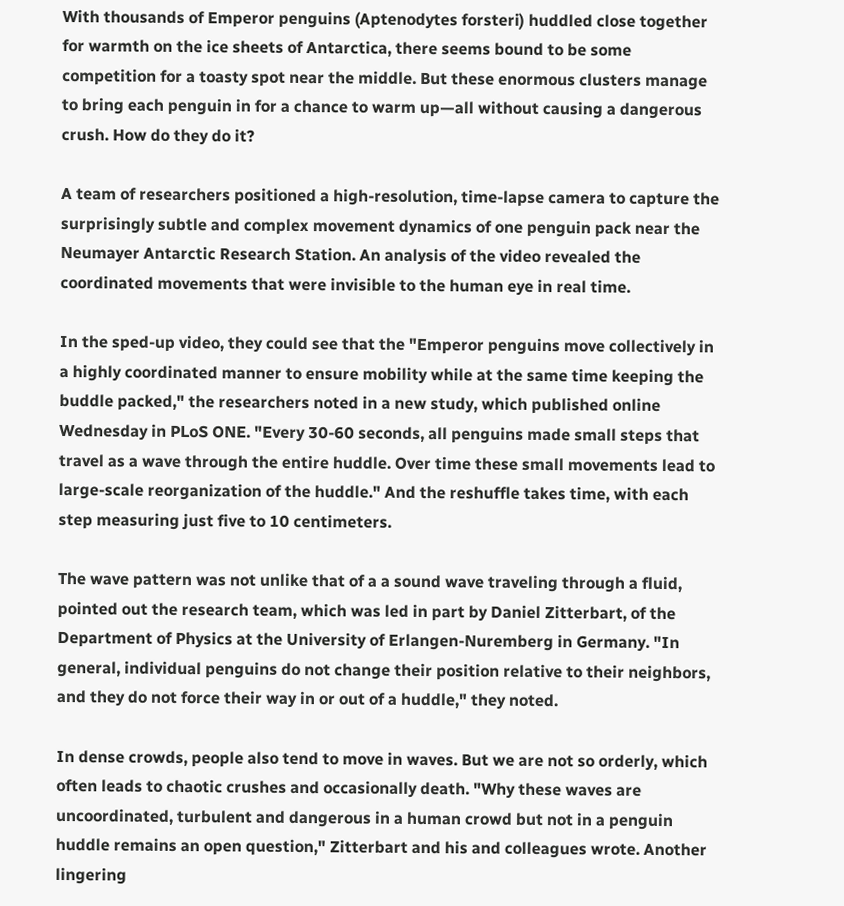With thousands of Emperor penguins (Aptenodytes forsteri) huddled close together for warmth on the ice sheets of Antarctica, there seems bound to be some competition for a toasty spot near the middle. But these enormous clusters manage to bring each penguin in for a chance to warm up—all without causing a dangerous crush. How do they do it?

A team of researchers positioned a high-resolution, time-lapse camera to capture the surprisingly subtle and complex movement dynamics of one penguin pack near the Neumayer Antarctic Research Station. An analysis of the video revealed the coordinated movements that were invisible to the human eye in real time.

In the sped-up video, they could see that the "Emperor penguins move collectively in a highly coordinated manner to ensure mobility while at the same time keeping the buddle packed," the researchers noted in a new study, which published online Wednesday in PLoS ONE. "Every 30-60 seconds, all penguins made small steps that travel as a wave through the entire huddle. Over time these small movements lead to large-scale reorganization of the huddle." And the reshuffle takes time, with each step measuring just five to 10 centimeters.

The wave pattern was not unlike that of a a sound wave traveling through a fluid, pointed out the research team, which was led in part by Daniel Zitterbart, of the Department of Physics at the University of Erlangen-Nuremberg in Germany. "In general, individual penguins do not change their position relative to their neighbors, and they do not force their way in or out of a huddle," they noted.

In dense crowds, people also tend to move in waves. But we are not so orderly, which often leads to chaotic crushes and occasionally death. "Why these waves are uncoordinated, turbulent and dangerous in a human crowd but not in a penguin huddle remains an open question," Zitterbart and his and colleagues wrote. Another lingering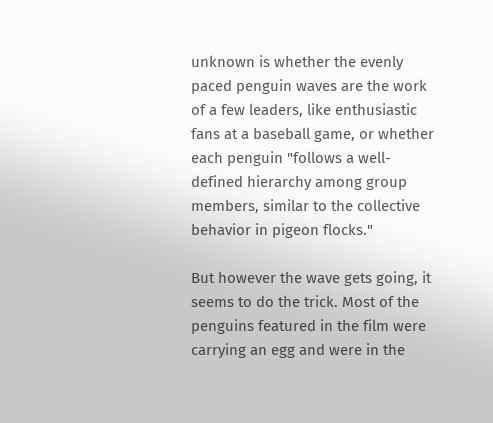unknown is whether the evenly paced penguin waves are the work of a few leaders, like enthusiastic fans at a baseball game, or whether each penguin "follows a well-defined hierarchy among group members, similar to the collective behavior in pigeon flocks."

But however the wave gets going, it seems to do the trick. Most of the penguins featured in the film were carrying an egg and were in the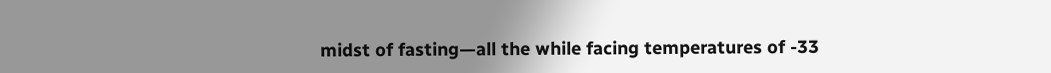midst of fasting—all the while facing temperatures of -33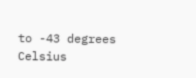to -43 degrees Celsius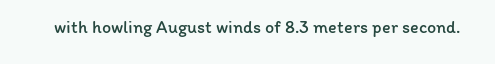with howling August winds of 8.3 meters per second.